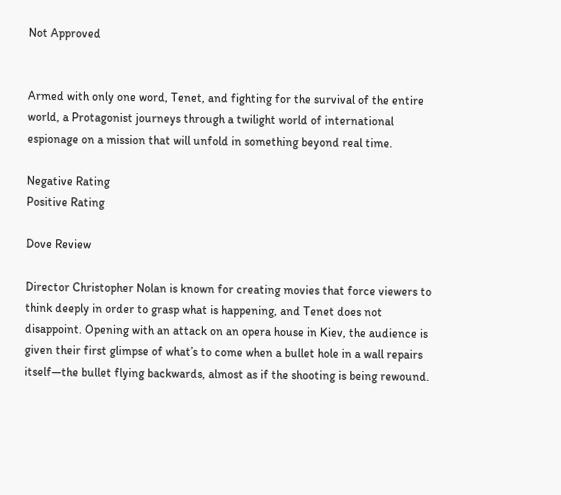Not Approved


Armed with only one word, Tenet, and fighting for the survival of the entire world, a Protagonist journeys through a twilight world of international espionage on a mission that will unfold in something beyond real time.

Negative Rating
Positive Rating

Dove Review

Director Christopher Nolan is known for creating movies that force viewers to think deeply in order to grasp what is happening, and Tenet does not disappoint. Opening with an attack on an opera house in Kiev, the audience is given their first glimpse of what’s to come when a bullet hole in a wall repairs itself—the bullet flying backwards, almost as if the shooting is being rewound.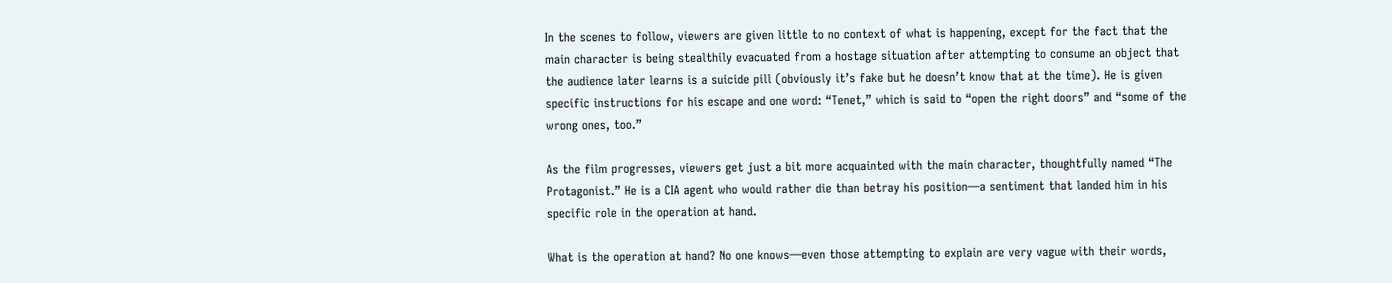In the scenes to follow, viewers are given little to no context of what is happening, except for the fact that the main character is being stealthily evacuated from a hostage situation after attempting to consume an object that the audience later learns is a suicide pill (obviously it’s fake but he doesn’t know that at the time). He is given specific instructions for his escape and one word: “Tenet,” which is said to “open the right doors” and “some of the wrong ones, too.”

As the film progresses, viewers get just a bit more acquainted with the main character, thoughtfully named “The Protagonist.” He is a CIA agent who would rather die than betray his position—a sentiment that landed him in his specific role in the operation at hand.

What is the operation at hand? No one knows—even those attempting to explain are very vague with their words,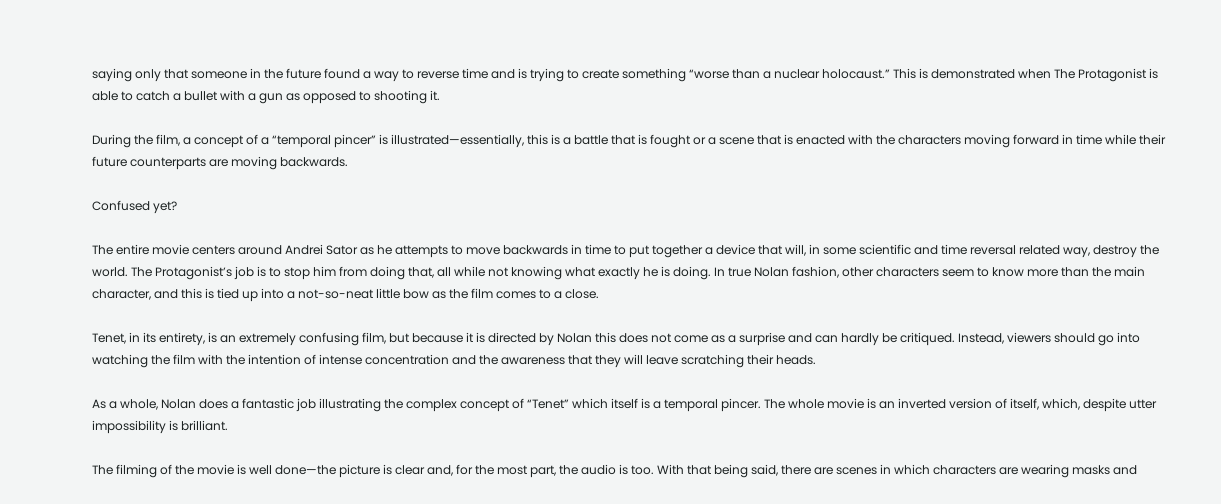saying only that someone in the future found a way to reverse time and is trying to create something “worse than a nuclear holocaust.” This is demonstrated when The Protagonist is able to catch a bullet with a gun as opposed to shooting it.

During the film, a concept of a “temporal pincer” is illustrated—essentially, this is a battle that is fought or a scene that is enacted with the characters moving forward in time while their future counterparts are moving backwards.

Confused yet?

The entire movie centers around Andrei Sator as he attempts to move backwards in time to put together a device that will, in some scientific and time reversal related way, destroy the world. The Protagonist’s job is to stop him from doing that, all while not knowing what exactly he is doing. In true Nolan fashion, other characters seem to know more than the main character, and this is tied up into a not-so-neat little bow as the film comes to a close.

Tenet, in its entirety, is an extremely confusing film, but because it is directed by Nolan this does not come as a surprise and can hardly be critiqued. Instead, viewers should go into watching the film with the intention of intense concentration and the awareness that they will leave scratching their heads.

As a whole, Nolan does a fantastic job illustrating the complex concept of “Tenet” which itself is a temporal pincer. The whole movie is an inverted version of itself, which, despite utter impossibility is brilliant.

The filming of the movie is well done—the picture is clear and, for the most part, the audio is too. With that being said, there are scenes in which characters are wearing masks and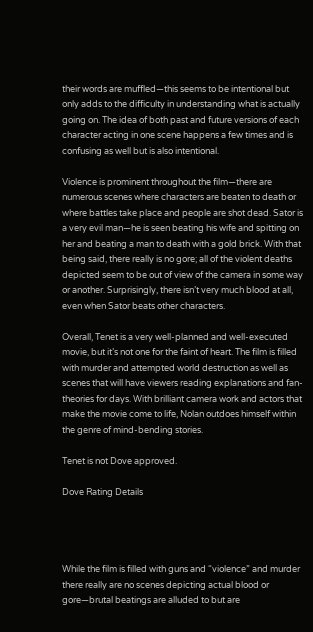their words are muffled—this seems to be intentional but only adds to the difficulty in understanding what is actually going on. The idea of both past and future versions of each character acting in one scene happens a few times and is confusing as well but is also intentional.

Violence is prominent throughout the film—there are numerous scenes where characters are beaten to death or where battles take place and people are shot dead. Sator is a very evil man—he is seen beating his wife and spitting on her and beating a man to death with a gold brick. With that being said, there really is no gore; all of the violent deaths depicted seem to be out of view of the camera in some way or another. Surprisingly, there isn’t very much blood at all, even when Sator beats other characters.

Overall, Tenet is a very well-planned and well-executed movie, but it’s not one for the faint of heart. The film is filled with murder and attempted world destruction as well as scenes that will have viewers reading explanations and fan-theories for days. With brilliant camera work and actors that make the movie come to life, Nolan outdoes himself within the genre of mind-bending stories.

Tenet is not Dove approved.

Dove Rating Details




While the film is filled with guns and “violence” and murder there really are no scenes depicting actual blood or gore—brutal beatings are alluded to but are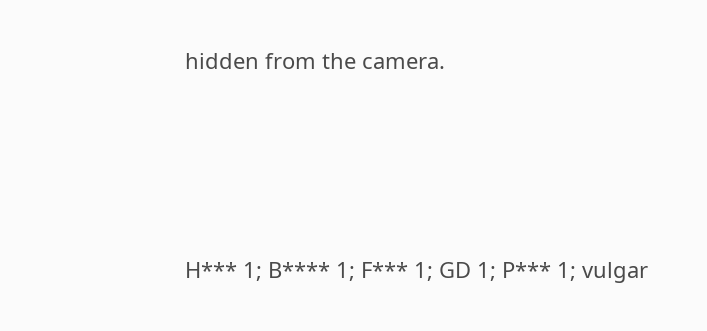hidden from the camera.




H*** 1; B**** 1; F*** 1; GD 1; P*** 1; vulgar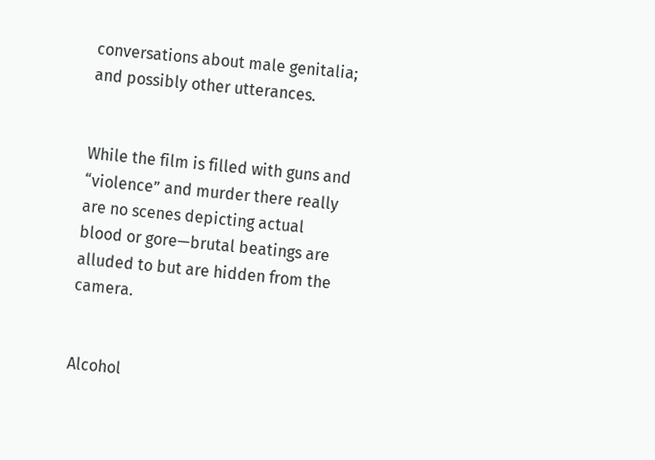conversations about male genitalia; and possibly other utterances.


While the film is filled with guns and “violence” and murder there really are no scenes depicting actual blood or gore—brutal beatings are alluded to but are hidden from the camera.


Alcohol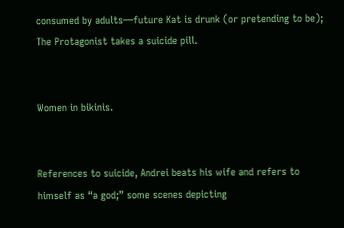consumed by adults—future Kat is drunk (or pretending to be); The Protagonist takes a suicide pill.


Women in bikinis.


References to suicide, Andrei beats his wife and refers to himself as “a god;” some scenes depicting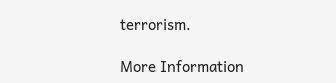terrorism.

More Information